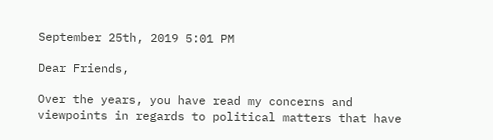September 25th, 2019 5:01 PM

Dear Friends,

Over the years, you have read my concerns and viewpoints in regards to political matters that have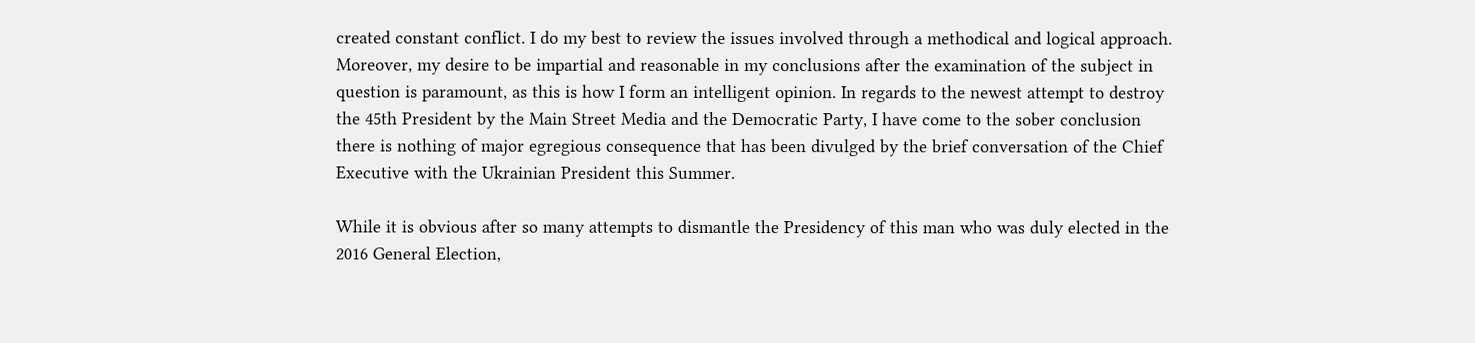created constant conflict. I do my best to review the issues involved through a methodical and logical approach. Moreover, my desire to be impartial and reasonable in my conclusions after the examination of the subject in question is paramount, as this is how I form an intelligent opinion. In regards to the newest attempt to destroy the 45th President by the Main Street Media and the Democratic Party, I have come to the sober conclusion there is nothing of major egregious consequence that has been divulged by the brief conversation of the Chief Executive with the Ukrainian President this Summer.

While it is obvious after so many attempts to dismantle the Presidency of this man who was duly elected in the 2016 General Election,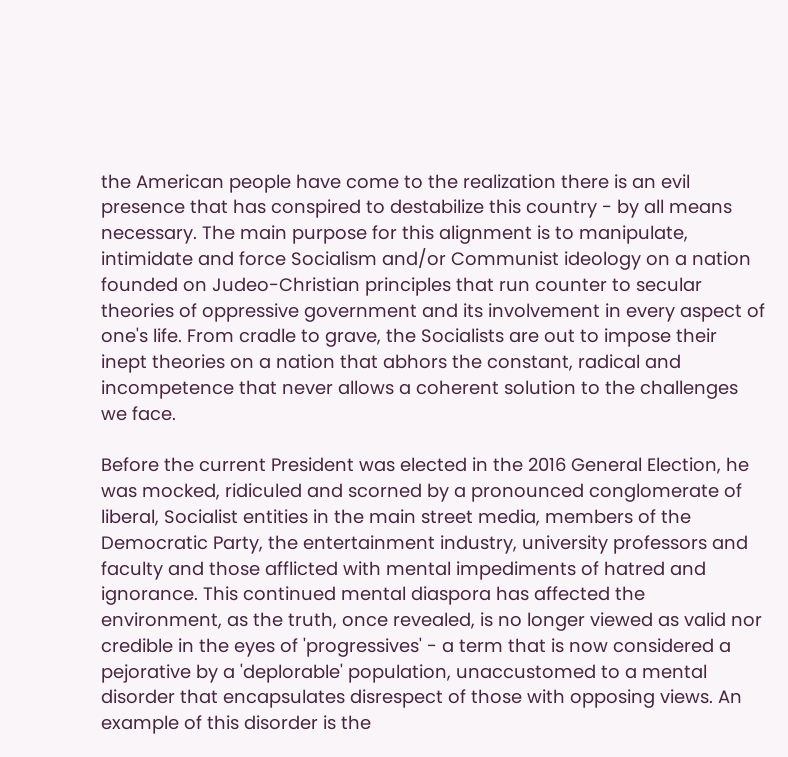the American people have come to the realization there is an evil presence that has conspired to destabilize this country - by all means necessary. The main purpose for this alignment is to manipulate, intimidate and force Socialism and/or Communist ideology on a nation founded on Judeo-Christian principles that run counter to secular theories of oppressive government and its involvement in every aspect of one's life. From cradle to grave, the Socialists are out to impose their inept theories on a nation that abhors the constant, radical and incompetence that never allows a coherent solution to the challenges we face.

Before the current President was elected in the 2016 General Election, he was mocked, ridiculed and scorned by a pronounced conglomerate of liberal, Socialist entities in the main street media, members of the Democratic Party, the entertainment industry, university professors and faculty and those afflicted with mental impediments of hatred and ignorance. This continued mental diaspora has affected the environment, as the truth, once revealed, is no longer viewed as valid nor credible in the eyes of 'progressives' - a term that is now considered a pejorative by a 'deplorable' population, unaccustomed to a mental disorder that encapsulates disrespect of those with opposing views. An example of this disorder is the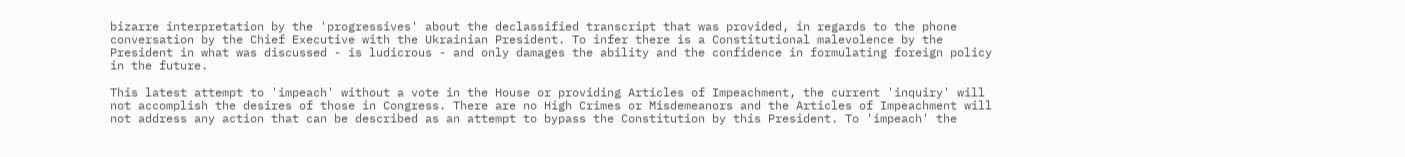bizarre interpretation by the 'progressives' about the declassified transcript that was provided, in regards to the phone conversation by the Chief Executive with the Ukrainian President. To infer there is a Constitutional malevolence by the President in what was discussed - is ludicrous - and only damages the ability and the confidence in formulating foreign policy in the future.

This latest attempt to 'impeach' without a vote in the House or providing Articles of Impeachment, the current 'inquiry' will not accomplish the desires of those in Congress. There are no High Crimes or Misdemeanors and the Articles of Impeachment will not address any action that can be described as an attempt to bypass the Constitution by this President. To 'impeach' the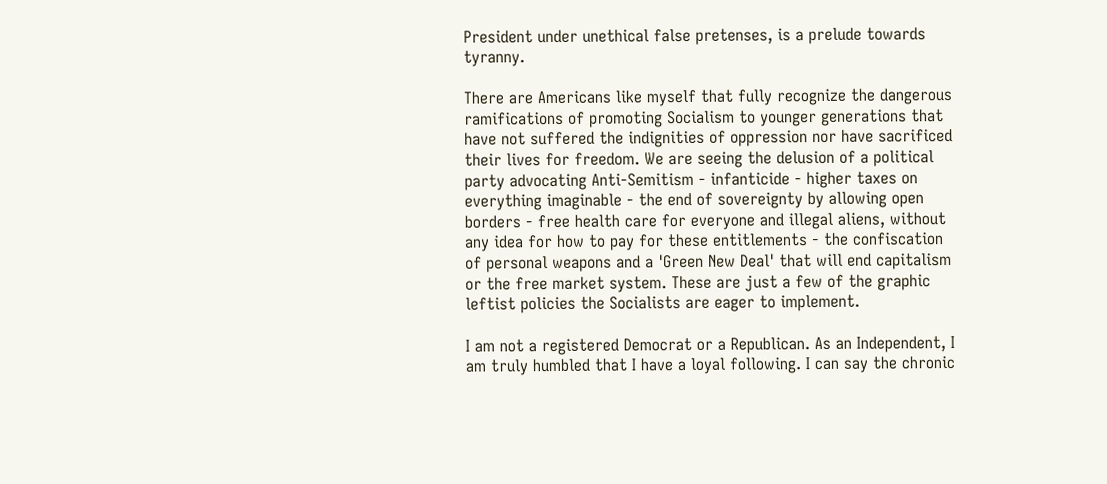President under unethical false pretenses, is a prelude towards tyranny.

There are Americans like myself that fully recognize the dangerous ramifications of promoting Socialism to younger generations that have not suffered the indignities of oppression nor have sacrificed their lives for freedom. We are seeing the delusion of a political party advocating Anti-Semitism - infanticide - higher taxes on everything imaginable - the end of sovereignty by allowing open borders - free health care for everyone and illegal aliens, without any idea for how to pay for these entitlements - the confiscation of personal weapons and a 'Green New Deal' that will end capitalism or the free market system. These are just a few of the graphic leftist policies the Socialists are eager to implement.

I am not a registered Democrat or a Republican. As an Independent, I am truly humbled that I have a loyal following. I can say the chronic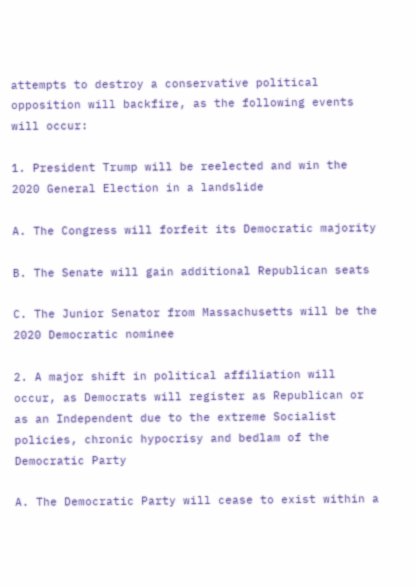attempts to destroy a conservative political opposition will backfire, as the following events will occur:

1. President Trump will be reelected and win the 2020 General Election in a landslide

A. The Congress will forfeit its Democratic majority

B. The Senate will gain additional Republican seats

C. The Junior Senator from Massachusetts will be the 2020 Democratic nominee

2. A major shift in political affiliation will occur, as Democrats will register as Republican or as an Independent due to the extreme Socialist policies, chronic hypocrisy and bedlam of the Democratic Party

A. The Democratic Party will cease to exist within a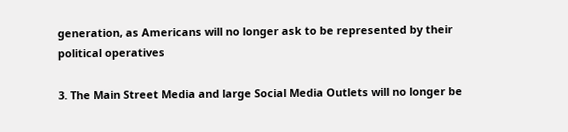generation, as Americans will no longer ask to be represented by their political operatives

3. The Main Street Media and large Social Media Outlets will no longer be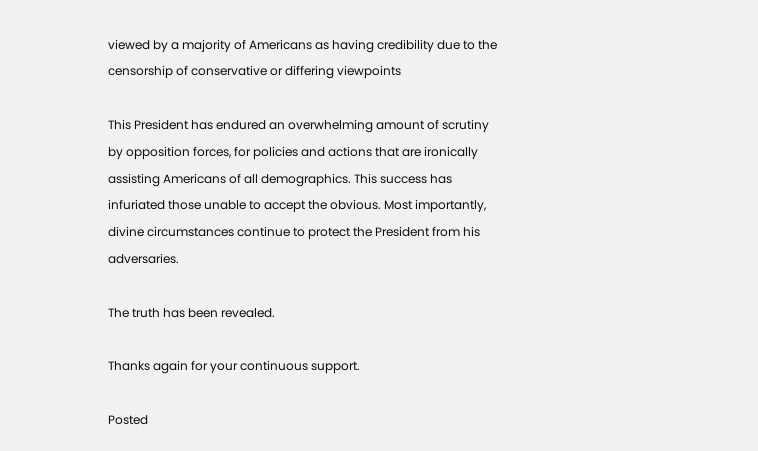viewed by a majority of Americans as having credibility due to the censorship of conservative or differing viewpoints

This President has endured an overwhelming amount of scrutiny by opposition forces, for policies and actions that are ironically assisting Americans of all demographics. This success has infuriated those unable to accept the obvious. Most importantly, divine circumstances continue to protect the President from his adversaries.

The truth has been revealed.

Thanks again for your continuous support.

Posted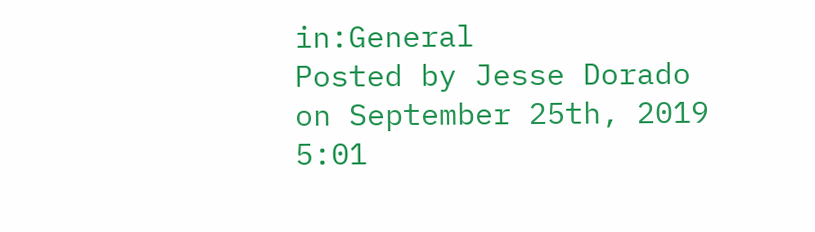in:General
Posted by Jesse Dorado on September 25th, 2019 5:01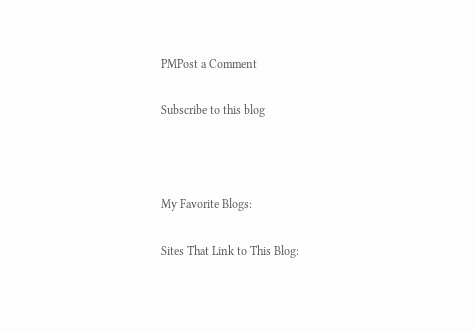PMPost a Comment

Subscribe to this blog



My Favorite Blogs:

Sites That Link to This Blog: